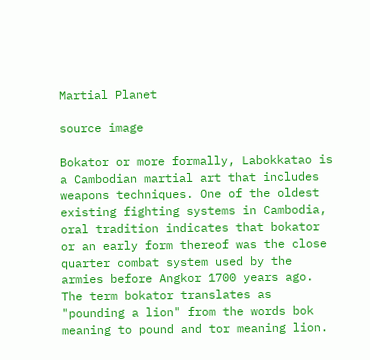Martial Planet

source image

Bokator or more formally, Labokkatao is a Cambodian martial art that includes weapons techniques. One of the oldest existing fighting systems in Cambodia, oral tradition indicates that bokator or an early form thereof was the close quarter combat system used by the armies before Angkor 1700 years ago. The term bokator translates as "pounding a lion" from the words bok meaning to pound and tor meaning lion.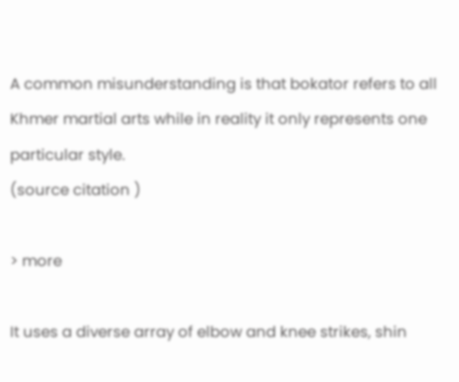A common misunderstanding is that bokator refers to all Khmer martial arts while in reality it only represents one particular style.
(source citation )

> more

It uses a diverse array of elbow and knee strikes, shin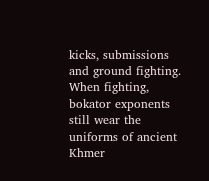kicks, submissions and ground fighting.
When fighting, bokator exponents still wear the uniforms of ancient Khmer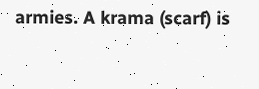armies. A krama (scarf) is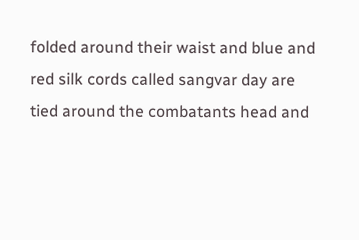folded around their waist and blue and red silk cords called sangvar day are tied around the combatants head and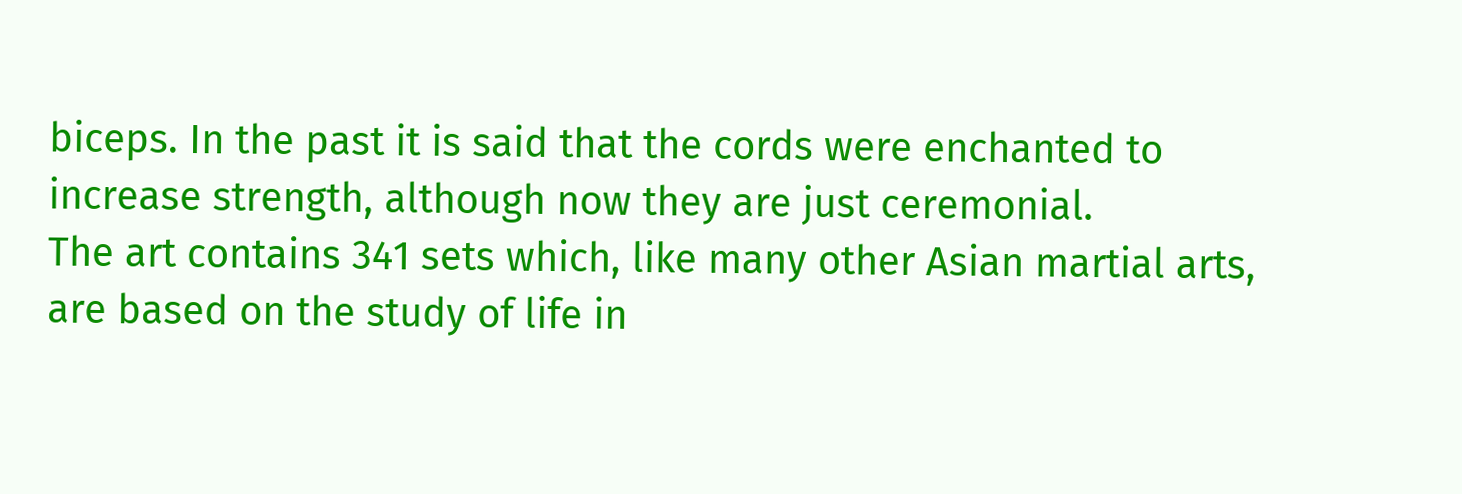biceps. In the past it is said that the cords were enchanted to increase strength, although now they are just ceremonial.
The art contains 341 sets which, like many other Asian martial arts, are based on the study of life in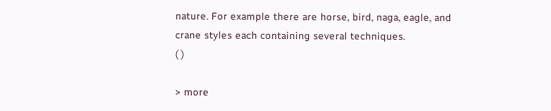nature. For example there are horse, bird, naga, eagle, and crane styles each containing several techniques.
( )

> more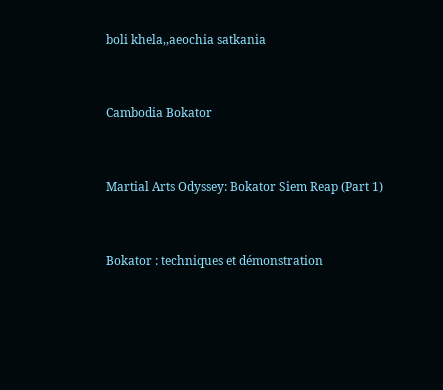boli khela,,aeochia satkania


Cambodia Bokator


Martial Arts Odyssey: Bokator Siem Reap (Part 1)


Bokator : techniques et démonstration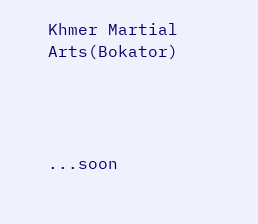Khmer Martial Arts(Bokator)




...soon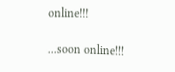online!!!

...soon online!!!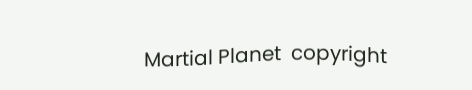Martial Planet  copyright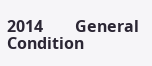2014        General Condition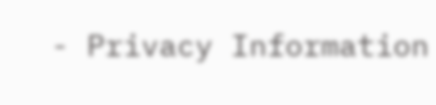- Privacy Information